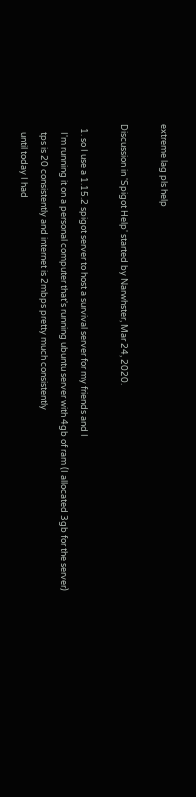extreme lag pls help

Discussion in 'Spigot Help' started by Narwhster, Mar 24, 2020.

  1. so I use a 1.15.2 spigot server to host a survival server for my friends and I
    I'm running it on a personal computer that's running ubuntu server with 4gb of ram (I allocated 3gb for the server)
    tps is 20 consistently and internet is 2mbps pretty much consistently
    until today I had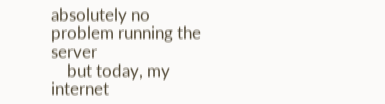absolutely no problem running the server
    but today, my internet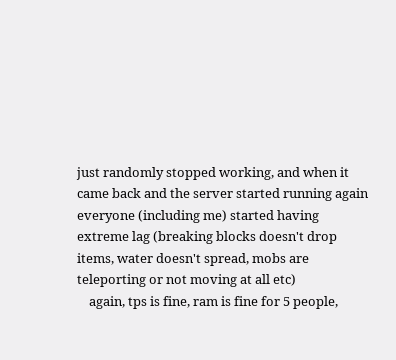just randomly stopped working, and when it came back and the server started running again everyone (including me) started having extreme lag (breaking blocks doesn't drop items, water doesn't spread, mobs are teleporting or not moving at all etc)
    again, tps is fine, ram is fine for 5 people,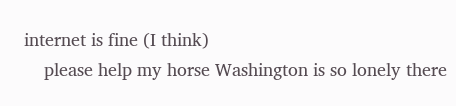internet is fine (I think)
    please help my horse Washington is so lonely there